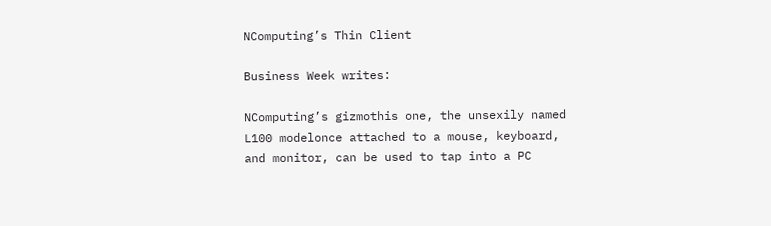NComputing’s Thin Client

Business Week writes:

NComputing’s gizmothis one, the unsexily named L100 modelonce attached to a mouse, keyboard, and monitor, can be used to tap into a PC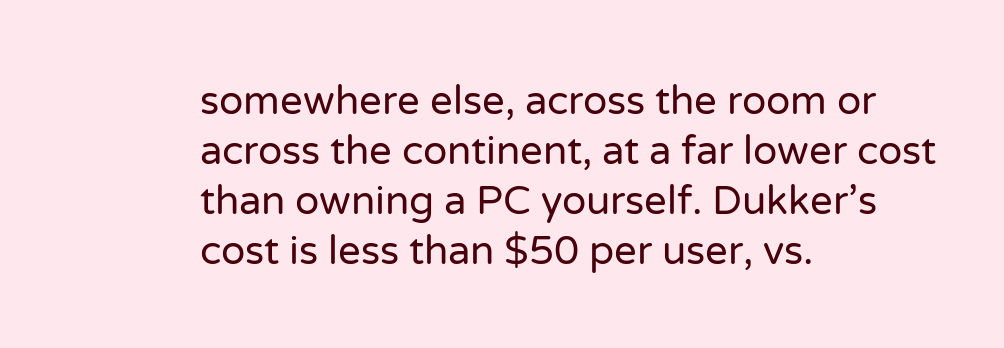somewhere else, across the room or across the continent, at a far lower cost than owning a PC yourself. Dukker’s cost is less than $50 per user, vs.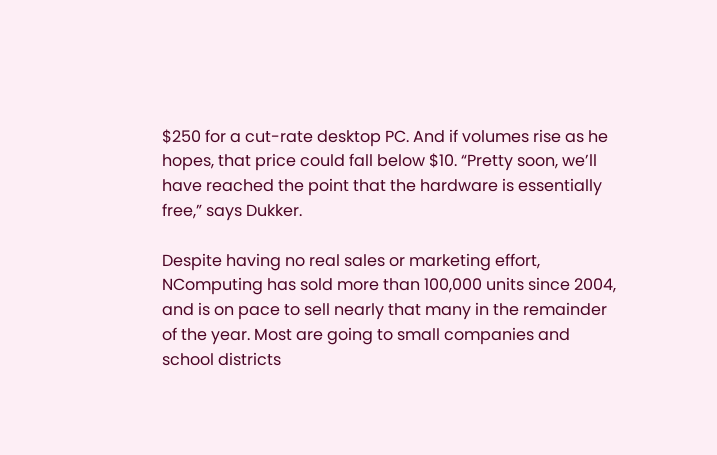$250 for a cut-rate desktop PC. And if volumes rise as he hopes, that price could fall below $10. “Pretty soon, we’ll have reached the point that the hardware is essentially free,” says Dukker.

Despite having no real sales or marketing effort, NComputing has sold more than 100,000 units since 2004, and is on pace to sell nearly that many in the remainder of the year. Most are going to small companies and school districts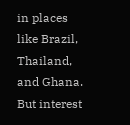in places like Brazil, Thailand, and Ghana. But interest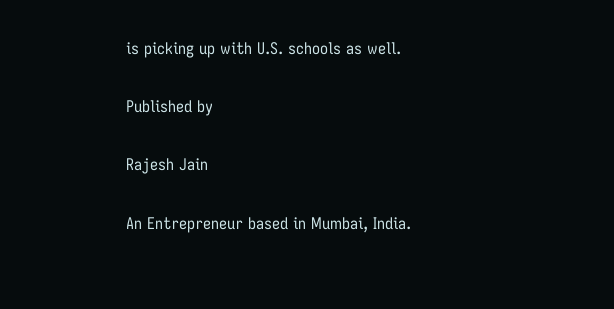is picking up with U.S. schools as well.

Published by

Rajesh Jain

An Entrepreneur based in Mumbai, India.